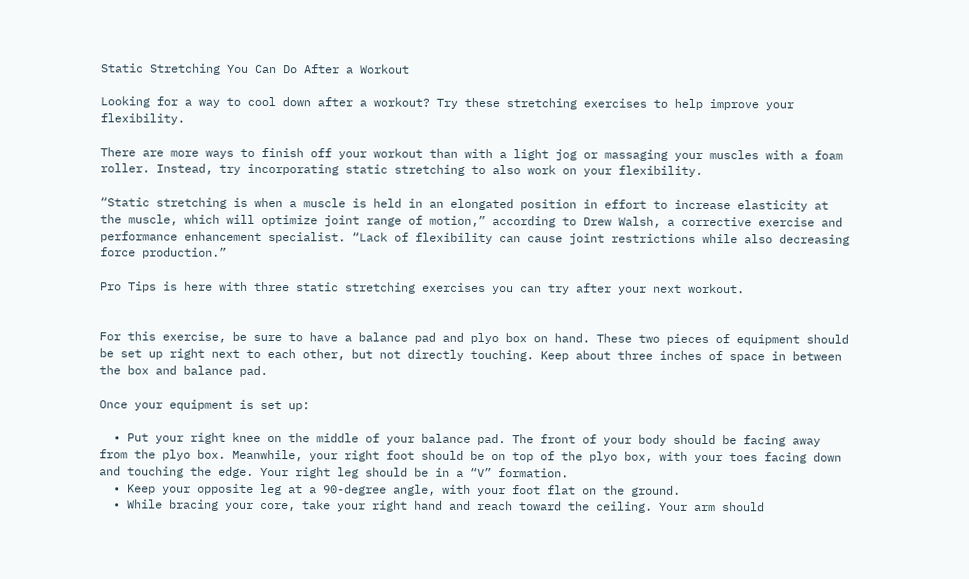Static Stretching You Can Do After a Workout

Looking for a way to cool down after a workout? Try these stretching exercises to help improve your flexibility.

There are more ways to finish off your workout than with a light jog or massaging your muscles with a foam roller. Instead, try incorporating static stretching to also work on your flexibility.

“Static stretching is when a muscle is held in an elongated position in effort to increase elasticity at the muscle, which will optimize joint range of motion,” according to Drew Walsh, a corrective exercise and performance enhancement specialist. “Lack of flexibility can cause joint restrictions while also decreasing force production.”

Pro Tips is here with three static stretching exercises you can try after your next workout.


For this exercise, be sure to have a balance pad and plyo box on hand. These two pieces of equipment should be set up right next to each other, but not directly touching. Keep about three inches of space in between the box and balance pad.

Once your equipment is set up:

  • Put your right knee on the middle of your balance pad. The front of your body should be facing away from the plyo box. Meanwhile, your right foot should be on top of the plyo box, with your toes facing down and touching the edge. Your right leg should be in a “V” formation.
  • Keep your opposite leg at a 90-degree angle, with your foot flat on the ground.
  • While bracing your core, take your right hand and reach toward the ceiling. Your arm should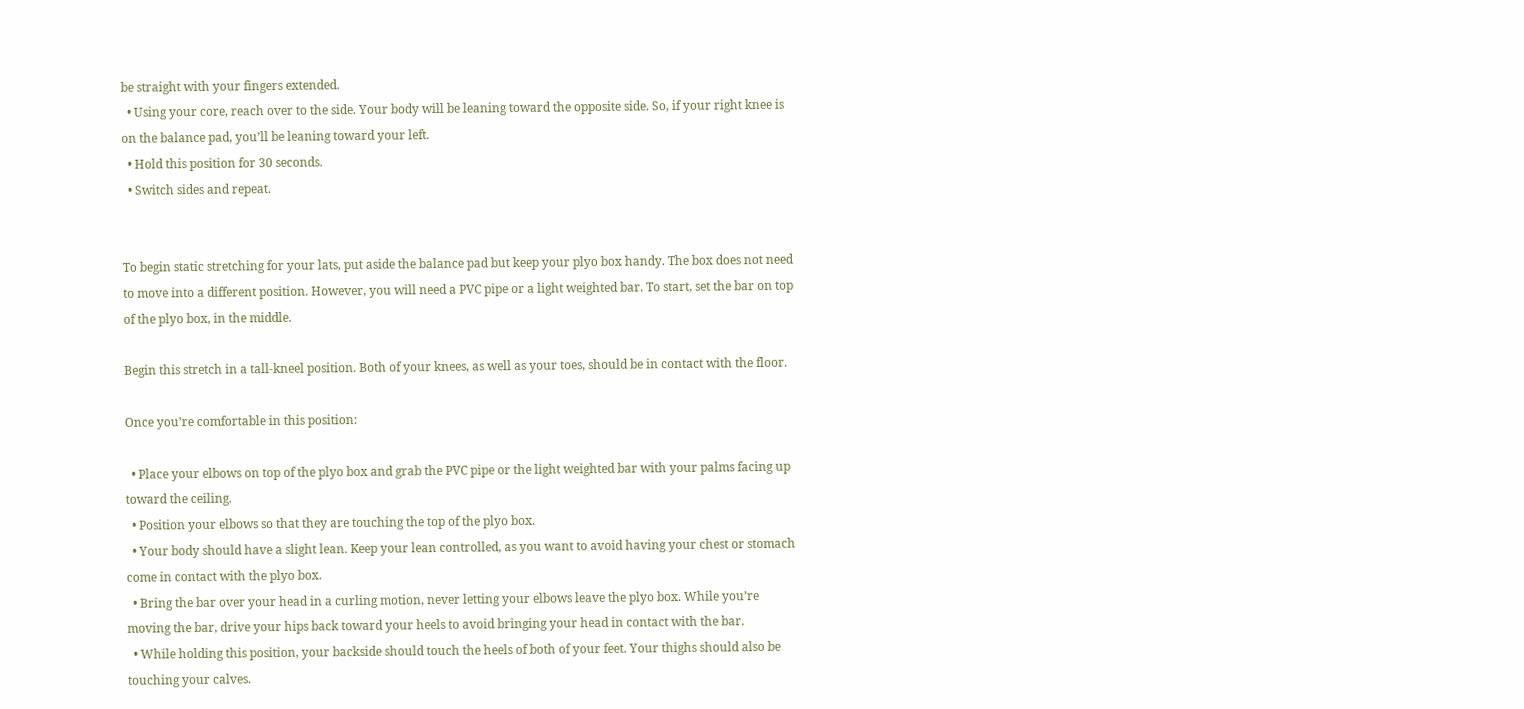be straight with your fingers extended.
  • Using your core, reach over to the side. Your body will be leaning toward the opposite side. So, if your right knee is on the balance pad, you’ll be leaning toward your left.
  • Hold this position for 30 seconds.
  • Switch sides and repeat.


To begin static stretching for your lats, put aside the balance pad but keep your plyo box handy. The box does not need to move into a different position. However, you will need a PVC pipe or a light weighted bar. To start, set the bar on top of the plyo box, in the middle.

Begin this stretch in a tall-kneel position. Both of your knees, as well as your toes, should be in contact with the floor.

Once you’re comfortable in this position:

  • Place your elbows on top of the plyo box and grab the PVC pipe or the light weighted bar with your palms facing up toward the ceiling.
  • Position your elbows so that they are touching the top of the plyo box.
  • Your body should have a slight lean. Keep your lean controlled, as you want to avoid having your chest or stomach come in contact with the plyo box.
  • Bring the bar over your head in a curling motion, never letting your elbows leave the plyo box. While you’re moving the bar, drive your hips back toward your heels to avoid bringing your head in contact with the bar.
  • While holding this position, your backside should touch the heels of both of your feet. Your thighs should also be touching your calves.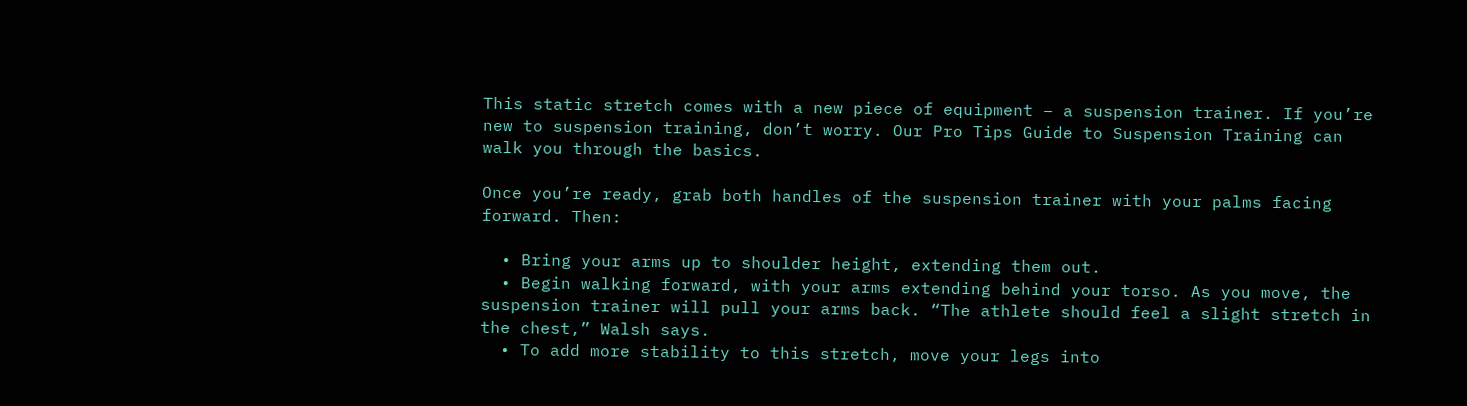This static stretch comes with a new piece of equipment – a suspension trainer. If you’re new to suspension training, don’t worry. Our Pro Tips Guide to Suspension Training can walk you through the basics.

Once you’re ready, grab both handles of the suspension trainer with your palms facing forward. Then:

  • Bring your arms up to shoulder height, extending them out.
  • Begin walking forward, with your arms extending behind your torso. As you move, the suspension trainer will pull your arms back. “The athlete should feel a slight stretch in the chest,” Walsh says.
  • To add more stability to this stretch, move your legs into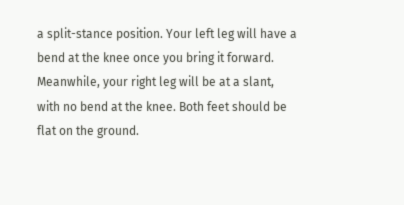a split-stance position. Your left leg will have a bend at the knee once you bring it forward. Meanwhile, your right leg will be at a slant, with no bend at the knee. Both feet should be flat on the ground.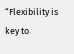“Flexibility is key to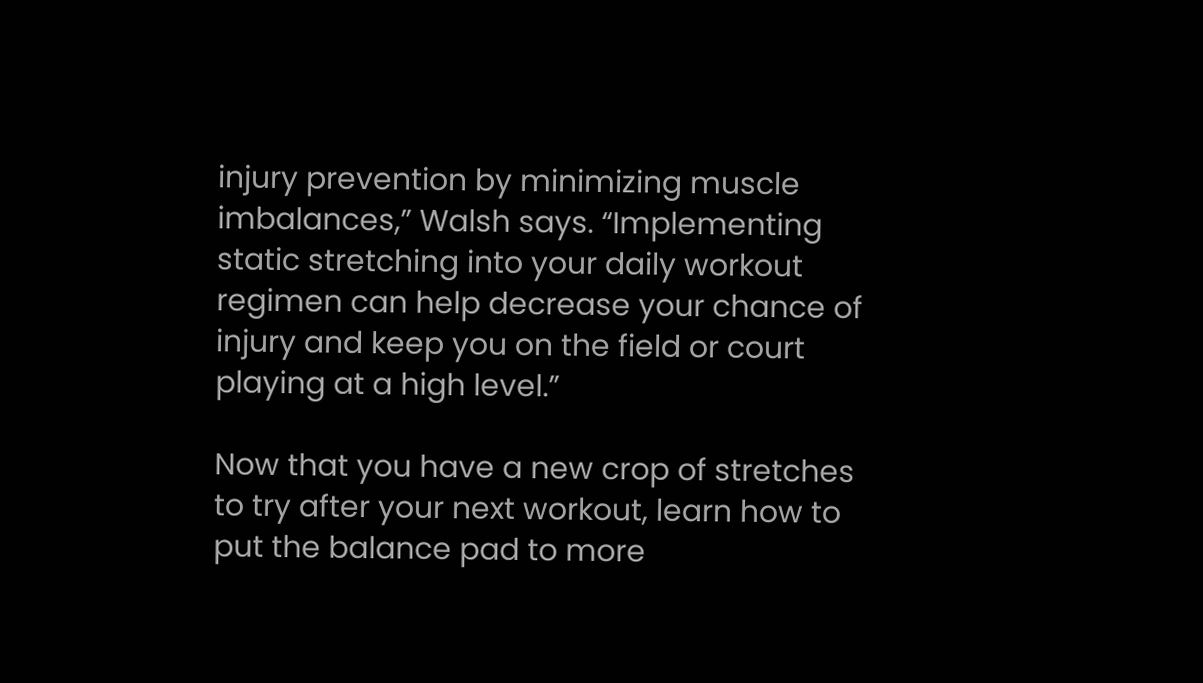injury prevention by minimizing muscle imbalances,” Walsh says. “Implementing static stretching into your daily workout regimen can help decrease your chance of injury and keep you on the field or court playing at a high level.”

Now that you have a new crop of stretches to try after your next workout, learn how to put the balance pad to more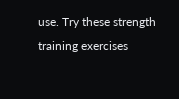use. Try these strength training exercises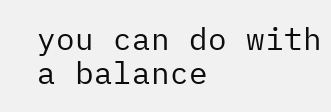you can do with a balance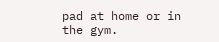pad at home or in the gym.